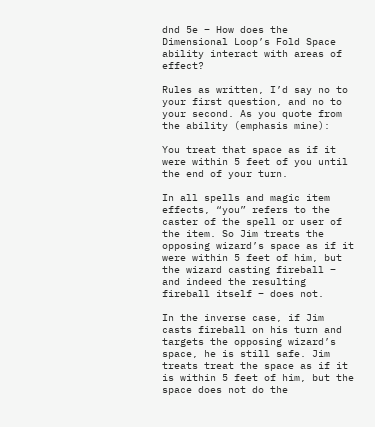dnd 5e – How does the Dimensional Loop’s Fold Space ability interact with areas of effect?

Rules as written, I’d say no to your first question, and no to your second. As you quote from the ability (emphasis mine):

You treat that space as if it were within 5 feet of you until the end of your turn.

In all spells and magic item effects, “you” refers to the caster of the spell or user of the item. So Jim treats the opposing wizard’s space as if it were within 5 feet of him, but the wizard casting fireball – and indeed the resulting fireball itself – does not.

In the inverse case, if Jim casts fireball on his turn and targets the opposing wizard’s space, he is still safe. Jim treats treat the space as if it is within 5 feet of him, but the space does not do the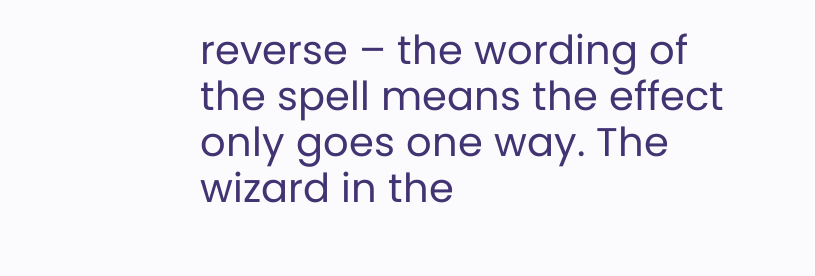reverse – the wording of the spell means the effect only goes one way. The wizard in the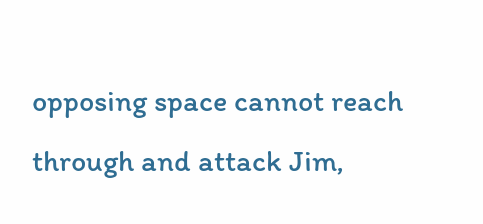opposing space cannot reach through and attack Jim,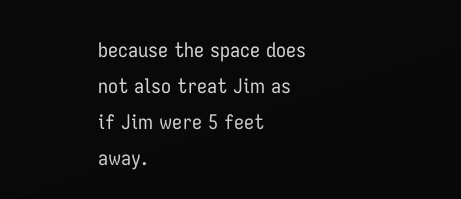because the space does not also treat Jim as if Jim were 5 feet away.